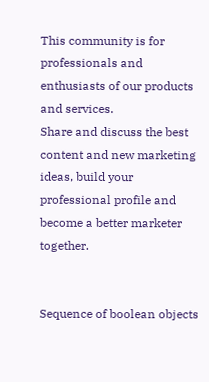This community is for professionals and enthusiasts of our products and services.
Share and discuss the best content and new marketing ideas, build your professional profile and become a better marketer together.


Sequence of boolean objects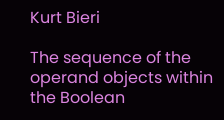Kurt Bieri

The sequence of the operand objects within the Boolean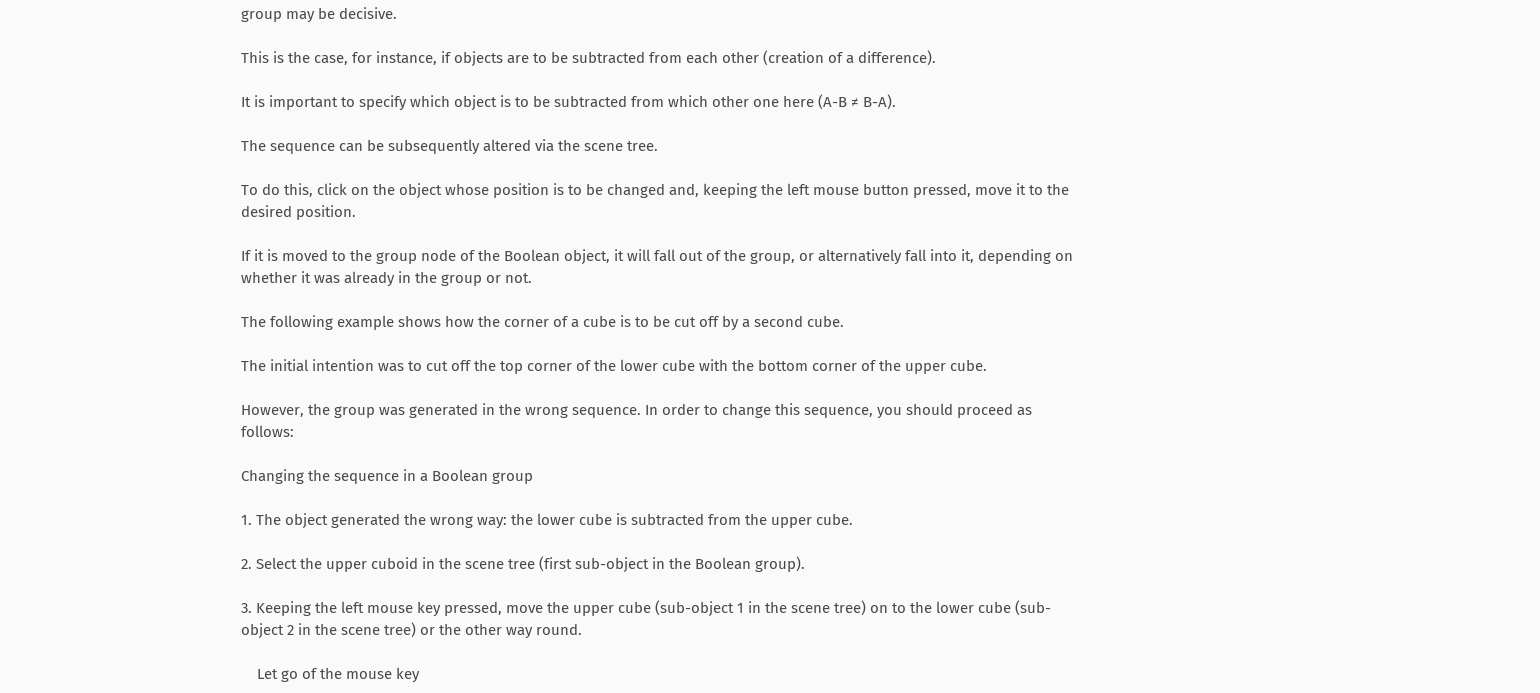group may be decisive.

This is the case, for instance, if objects are to be subtracted from each other (creation of a difference).

It is important to specify which object is to be subtracted from which other one here (A-B ≠ B-A).

The sequence can be subsequently altered via the scene tree.

To do this, click on the object whose position is to be changed and, keeping the left mouse button pressed, move it to the desired position.

If it is moved to the group node of the Boolean object, it will fall out of the group, or alternatively fall into it, depending on whether it was already in the group or not.

The following example shows how the corner of a cube is to be cut off by a second cube.

The initial intention was to cut off the top corner of the lower cube with the bottom corner of the upper cube.

However, the group was generated in the wrong sequence. In order to change this sequence, you should proceed as follows:

Changing the sequence in a Boolean group

1. The object generated the wrong way: the lower cube is subtracted from the upper cube.

2. Select the upper cuboid in the scene tree (first sub-object in the Boolean group).

3. Keeping the left mouse key pressed, move the upper cube (sub-object 1 in the scene tree) on to the lower cube (sub-object 2 in the scene tree) or the other way round.

    Let go of the mouse key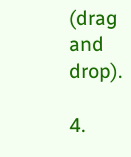(drag and drop).

4.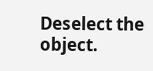Deselect the object.